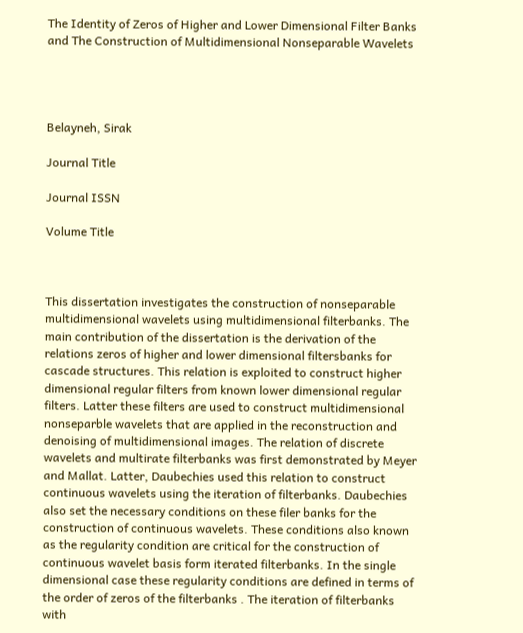The Identity of Zeros of Higher and Lower Dimensional Filter Banks and The Construction of Multidimensional Nonseparable Wavelets




Belayneh, Sirak

Journal Title

Journal ISSN

Volume Title



This dissertation investigates the construction of nonseparable multidimensional wavelets using multidimensional filterbanks. The main contribution of the dissertation is the derivation of the relations zeros of higher and lower dimensional filtersbanks for cascade structures. This relation is exploited to construct higher dimensional regular filters from known lower dimensional regular filters. Latter these filters are used to construct multidimensional nonseparble wavelets that are applied in the reconstruction and denoising of multidimensional images. The relation of discrete wavelets and multirate filterbanks was first demonstrated by Meyer and Mallat. Latter, Daubechies used this relation to construct continuous wavelets using the iteration of filterbanks. Daubechies also set the necessary conditions on these filer banks for the construction of continuous wavelets. These conditions also known as the regularity condition are critical for the construction of continuous wavelet basis form iterated filterbanks. In the single dimensional case these regularity conditions are defined in terms of the order of zeros of the filterbanks . The iteration of filterbanks with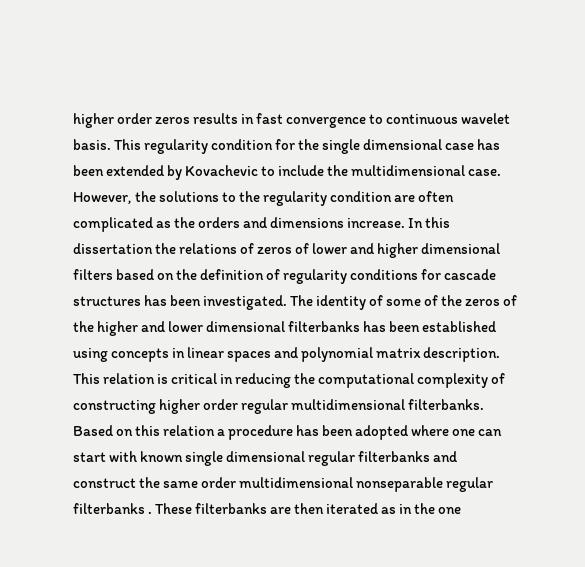higher order zeros results in fast convergence to continuous wavelet basis. This regularity condition for the single dimensional case has been extended by Kovachevic to include the multidimensional case. However, the solutions to the regularity condition are often complicated as the orders and dimensions increase. In this dissertation the relations of zeros of lower and higher dimensional filters based on the definition of regularity conditions for cascade structures has been investigated. The identity of some of the zeros of the higher and lower dimensional filterbanks has been established using concepts in linear spaces and polynomial matrix description. This relation is critical in reducing the computational complexity of constructing higher order regular multidimensional filterbanks. Based on this relation a procedure has been adopted where one can start with known single dimensional regular filterbanks and construct the same order multidimensional nonseparable regular filterbanks . These filterbanks are then iterated as in the one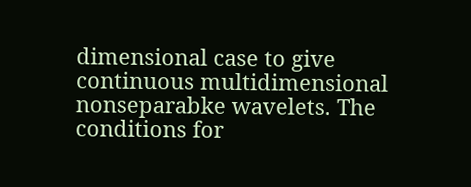dimensional case to give continuous multidimensional nonseparabke wavelets. The conditions for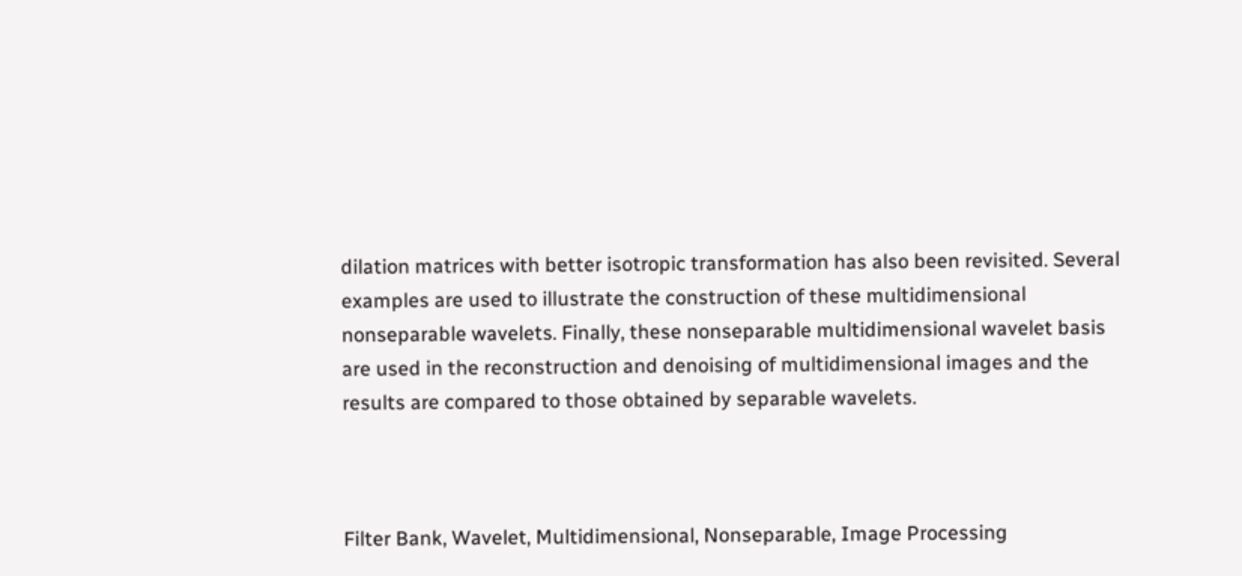dilation matrices with better isotropic transformation has also been revisited. Several examples are used to illustrate the construction of these multidimensional nonseparable wavelets. Finally, these nonseparable multidimensional wavelet basis are used in the reconstruction and denoising of multidimensional images and the results are compared to those obtained by separable wavelets.



Filter Bank, Wavelet, Multidimensional, Nonseparable, Image Processing